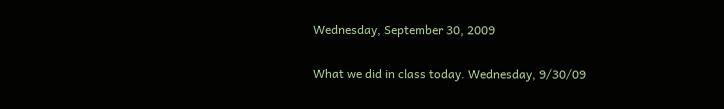Wednesday, September 30, 2009

What we did in class today. Wednesday, 9/30/09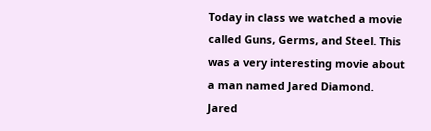Today in class we watched a movie called Guns, Germs, and Steel. This was a very interesting movie about a man named Jared Diamond. Jared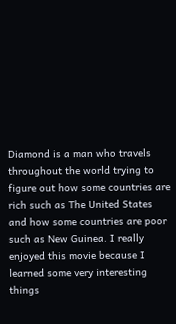Diamond is a man who travels throughout the world trying to figure out how some countries are rich such as The United States and how some countries are poor such as New Guinea. I really enjoyed this movie because I learned some very interesting things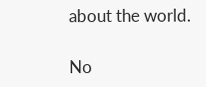about the world.

No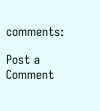comments:

Post a Comment